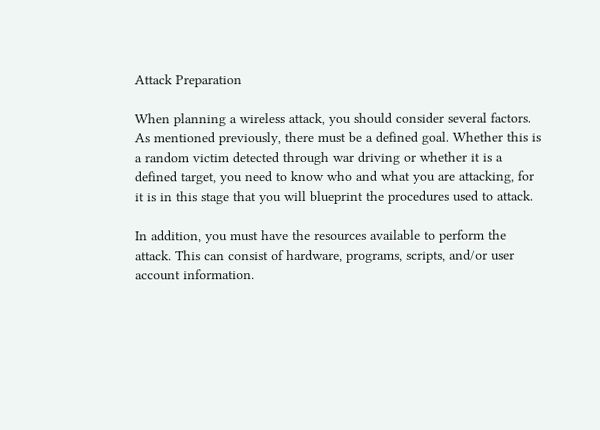Attack Preparation

When planning a wireless attack, you should consider several factors. As mentioned previously, there must be a defined goal. Whether this is a random victim detected through war driving or whether it is a defined target, you need to know who and what you are attacking, for it is in this stage that you will blueprint the procedures used to attack.

In addition, you must have the resources available to perform the attack. This can consist of hardware, programs, scripts, and/or user account information.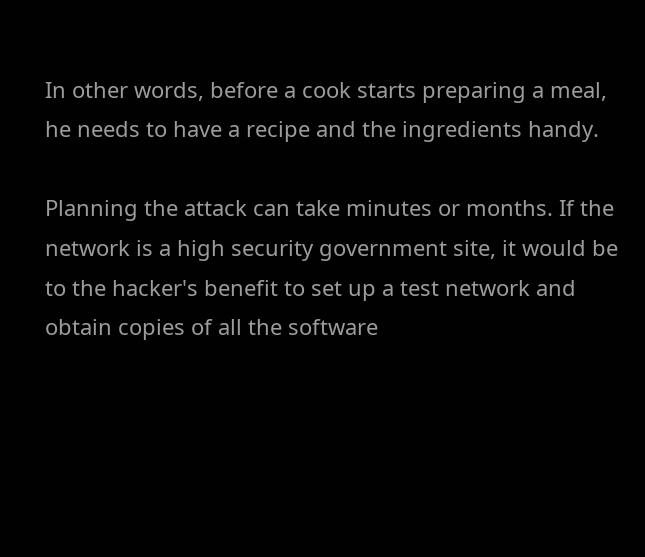In other words, before a cook starts preparing a meal, he needs to have a recipe and the ingredients handy.

Planning the attack can take minutes or months. If the network is a high security government site, it would be to the hacker's benefit to set up a test network and obtain copies of all the software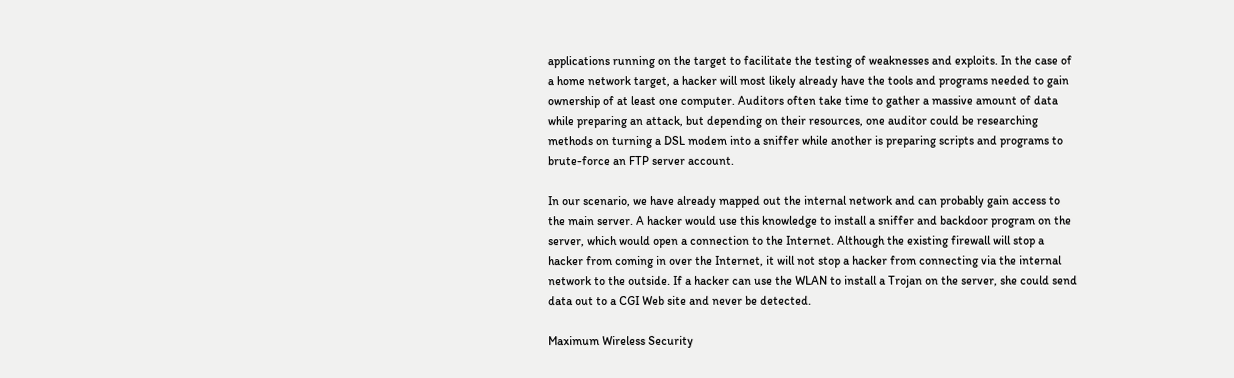applications running on the target to facilitate the testing of weaknesses and exploits. In the case of a home network target, a hacker will most likely already have the tools and programs needed to gain ownership of at least one computer. Auditors often take time to gather a massive amount of data while preparing an attack, but depending on their resources, one auditor could be researching methods on turning a DSL modem into a sniffer while another is preparing scripts and programs to brute-force an FTP server account.

In our scenario, we have already mapped out the internal network and can probably gain access to the main server. A hacker would use this knowledge to install a sniffer and backdoor program on the server, which would open a connection to the Internet. Although the existing firewall will stop a hacker from coming in over the Internet, it will not stop a hacker from connecting via the internal network to the outside. If a hacker can use the WLAN to install a Trojan on the server, she could send data out to a CGI Web site and never be detected.

Maximum Wireless Security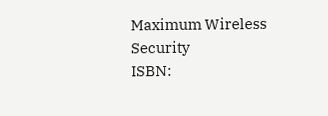Maximum Wireless Security
ISBN: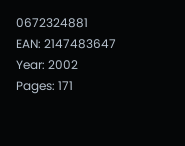0672324881
EAN: 2147483647
Year: 2002
Pages: 171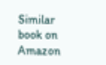Similar book on Amazon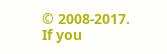© 2008-2017.
If you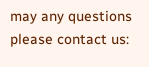may any questions please contact us: